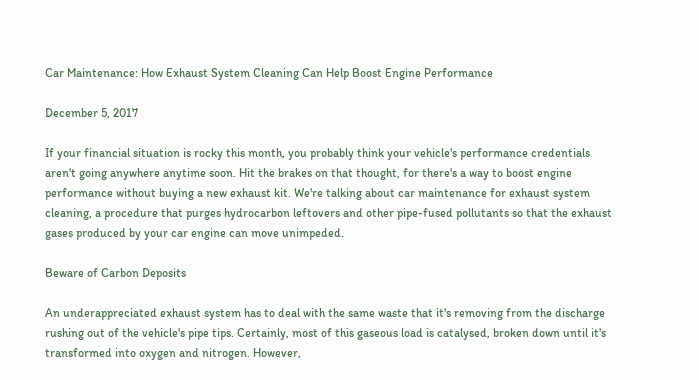Car Maintenance: How Exhaust System Cleaning Can Help Boost Engine Performance

December 5, 2017

If your financial situation is rocky this month, you probably think your vehicle's performance credentials aren't going anywhere anytime soon. Hit the brakes on that thought, for there's a way to boost engine performance without buying a new exhaust kit. We're talking about car maintenance for exhaust system cleaning, a procedure that purges hydrocarbon leftovers and other pipe-fused pollutants so that the exhaust gases produced by your car engine can move unimpeded.

Beware of Carbon Deposits

An underappreciated exhaust system has to deal with the same waste that it's removing from the discharge rushing out of the vehicle's pipe tips. Certainly, most of this gaseous load is catalysed, broken down until it's transformed into oxygen and nitrogen. However,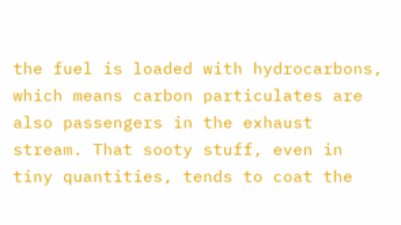the fuel is loaded with hydrocarbons, which means carbon particulates are also passengers in the exhaust stream. That sooty stuff, even in tiny quantities, tends to coat the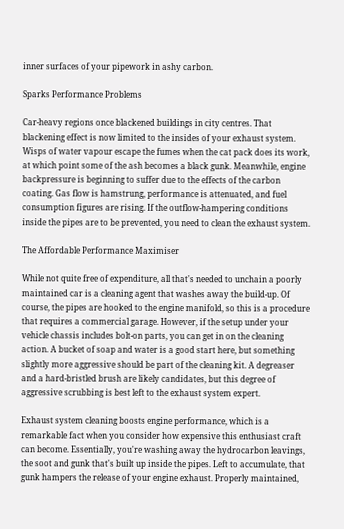inner surfaces of your pipework in ashy carbon.

Sparks Performance Problems

Car-heavy regions once blackened buildings in city centres. That blackening effect is now limited to the insides of your exhaust system. Wisps of water vapour escape the fumes when the cat pack does its work, at which point some of the ash becomes a black gunk. Meanwhile, engine backpressure is beginning to suffer due to the effects of the carbon coating. Gas flow is hamstrung, performance is attenuated, and fuel consumption figures are rising. If the outflow-hampering conditions inside the pipes are to be prevented, you need to clean the exhaust system.

The Affordable Performance Maximiser

While not quite free of expenditure, all that's needed to unchain a poorly maintained car is a cleaning agent that washes away the build-up. Of course, the pipes are hooked to the engine manifold, so this is a procedure that requires a commercial garage. However, if the setup under your vehicle chassis includes bolt-on parts, you can get in on the cleaning action. A bucket of soap and water is a good start here, but something slightly more aggressive should be part of the cleaning kit. A degreaser and a hard-bristled brush are likely candidates, but this degree of aggressive scrubbing is best left to the exhaust system expert.

Exhaust system cleaning boosts engine performance, which is a remarkable fact when you consider how expensive this enthusiast craft can become. Essentially, you're washing away the hydrocarbon leavings, the soot and gunk that's built up inside the pipes. Left to accumulate, that gunk hampers the release of your engine exhaust. Properly maintained,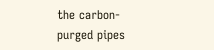the carbon-purged pipes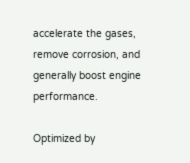accelerate the gases, remove corrosion, and generally boost engine performance.

Optimized by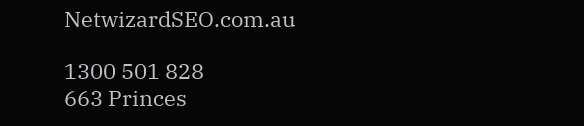NetwizardSEO.com.au

1300 501 828
663 Princes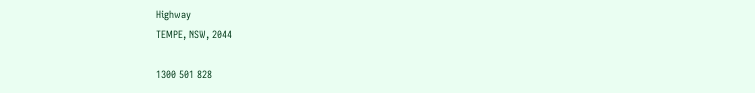Highway
TEMPE, NSW, 2044

1300 501 828